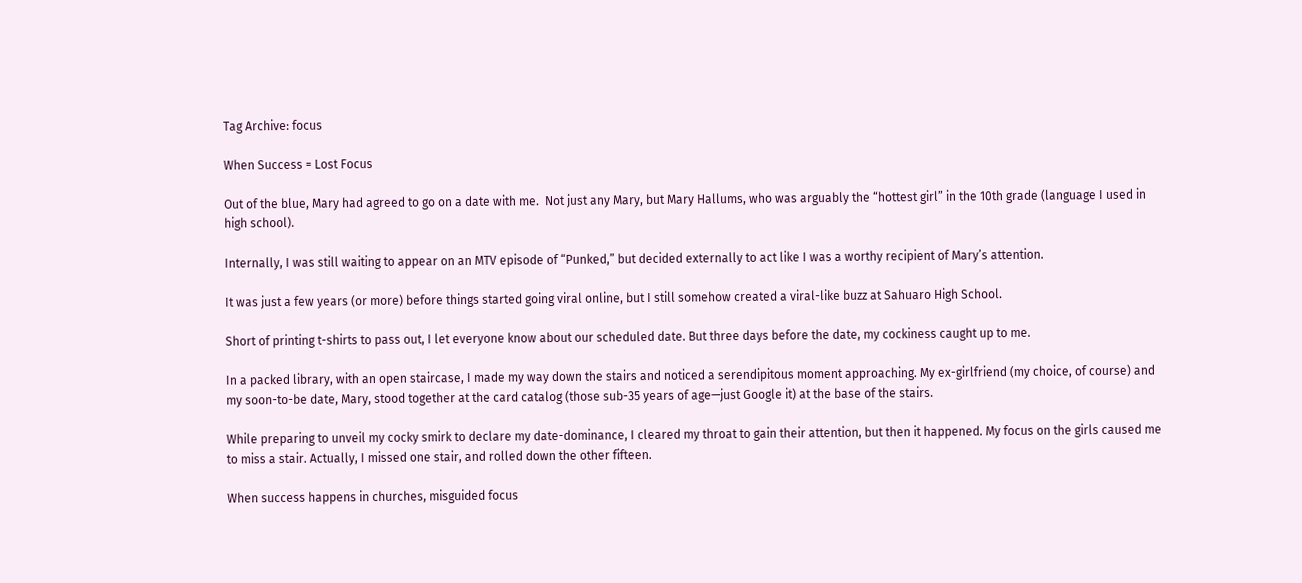Tag Archive: focus

When Success = Lost Focus

Out of the blue, Mary had agreed to go on a date with me.  Not just any Mary, but Mary Hallums, who was arguably the “hottest girl” in the 10th grade (language I used in high school).

Internally, I was still waiting to appear on an MTV episode of “Punked,” but decided externally to act like I was a worthy recipient of Mary’s attention.

It was just a few years (or more) before things started going viral online, but I still somehow created a viral-like buzz at Sahuaro High School.

Short of printing t-shirts to pass out, I let everyone know about our scheduled date. But three days before the date, my cockiness caught up to me.

In a packed library, with an open staircase, I made my way down the stairs and noticed a serendipitous moment approaching. My ex-girlfriend (my choice, of course) and my soon-to-be date, Mary, stood together at the card catalog (those sub-35 years of age—just Google it) at the base of the stairs.

While preparing to unveil my cocky smirk to declare my date-dominance, I cleared my throat to gain their attention, but then it happened. My focus on the girls caused me to miss a stair. Actually, I missed one stair, and rolled down the other fifteen.

When success happens in churches, misguided focus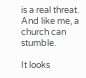is a real threat. And like me, a church can stumble.

It looks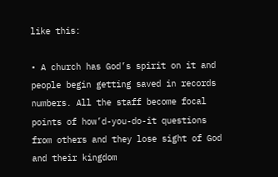like this:

• A church has God’s spirit on it and people begin getting saved in records numbers. All the staff become focal points of how’d-you-do-it questions from others and they lose sight of God and their kingdom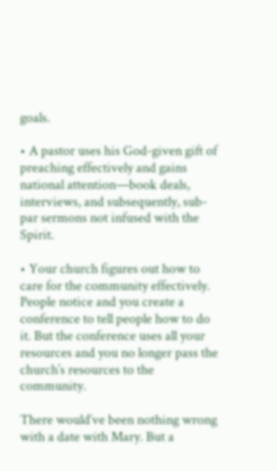goals.

• A pastor uses his God-given gift of preaching effectively and gains national attention—book deals, interviews, and subsequently, sub-par sermons not infused with the Spirit.

• Your church figures out how to care for the community effectively. People notice and you create a conference to tell people how to do it. But the conference uses all your resources and you no longer pass the church’s resources to the community.

There would‘ve been nothing wrong with a date with Mary. But a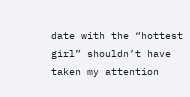date with the “hottest girl” shouldn’t have taken my attention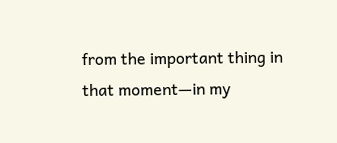from the important thing in that moment—in my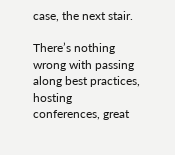case, the next stair.

There’s nothing wrong with passing along best practices, hosting conferences, great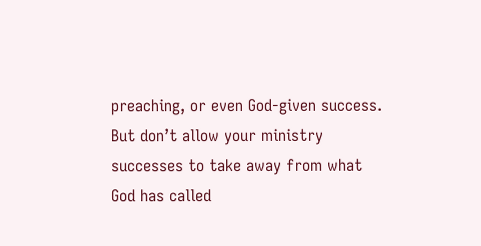preaching, or even God-given success. But don’t allow your ministry successes to take away from what God has called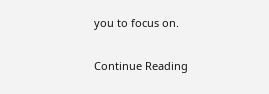you to focus on.

Continue Reading